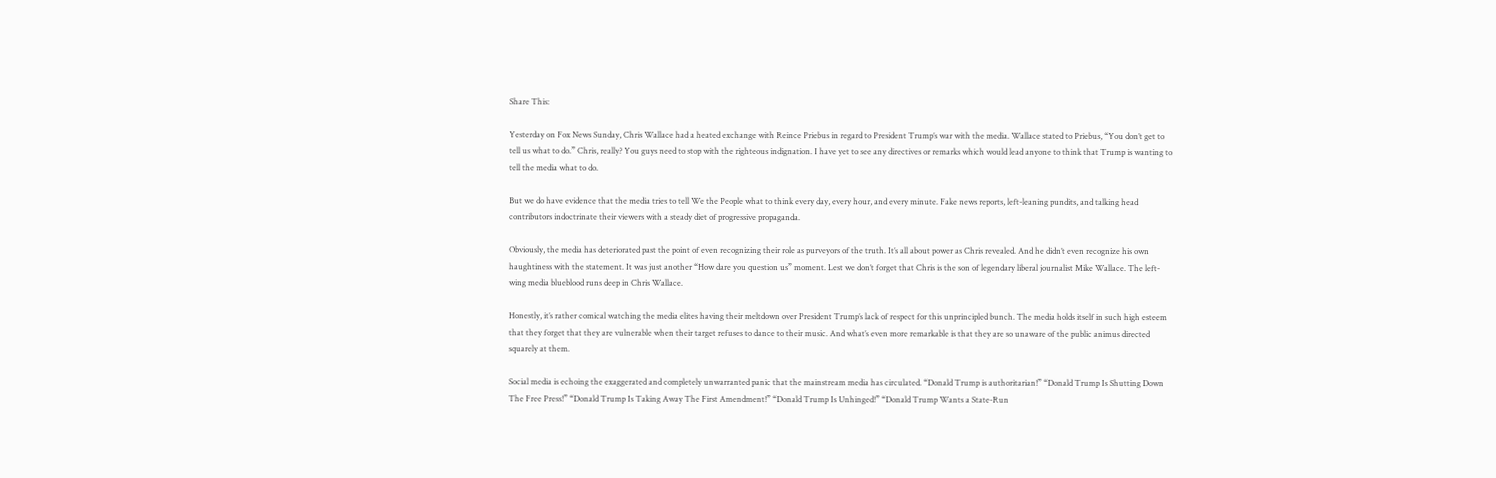Share This:

Yesterday on Fox News Sunday, Chris Wallace had a heated exchange with Reince Priebus in regard to President Trump’s war with the media. Wallace stated to Priebus, “You don’t get to tell us what to do.” Chris, really? You guys need to stop with the righteous indignation. I have yet to see any directives or remarks which would lead anyone to think that Trump is wanting to tell the media what to do.

But we do have evidence that the media tries to tell We the People what to think every day, every hour, and every minute. Fake news reports, left-leaning pundits, and talking head contributors indoctrinate their viewers with a steady diet of progressive propaganda.

Obviously, the media has deteriorated past the point of even recognizing their role as purveyors of the truth. It’s all about power as Chris revealed. And he didn’t even recognize his own haughtiness with the statement. It was just another “How dare you question us” moment. Lest we don’t forget that Chris is the son of legendary liberal journalist Mike Wallace. The left-wing media blueblood runs deep in Chris Wallace.

Honestly, it’s rather comical watching the media elites having their meltdown over President Trump’s lack of respect for this unprincipled bunch. The media holds itself in such high esteem that they forget that they are vulnerable when their target refuses to dance to their music. And what’s even more remarkable is that they are so unaware of the public animus directed squarely at them.

Social media is echoing the exaggerated and completely unwarranted panic that the mainstream media has circulated. “Donald Trump is authoritarian!” “Donald Trump Is Shutting Down The Free Press!” “Donald Trump Is Taking Away The First Amendment!” “Donald Trump Is Unhinged!” “Donald Trump Wants a State-Run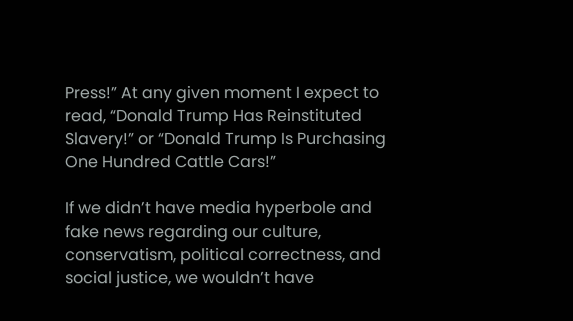Press!” At any given moment I expect to read, “Donald Trump Has Reinstituted Slavery!” or “Donald Trump Is Purchasing One Hundred Cattle Cars!”

If we didn’t have media hyperbole and fake news regarding our culture, conservatism, political correctness, and social justice, we wouldn’t have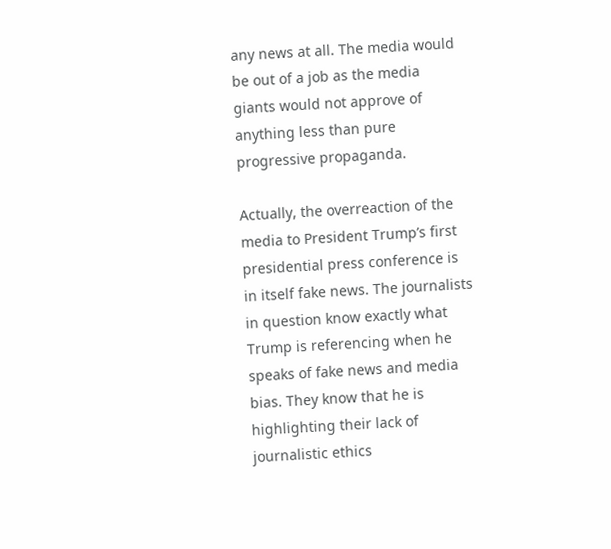any news at all. The media would be out of a job as the media giants would not approve of anything less than pure progressive propaganda.

Actually, the overreaction of the media to President Trump’s first presidential press conference is in itself fake news. The journalists in question know exactly what Trump is referencing when he speaks of fake news and media bias. They know that he is highlighting their lack of journalistic ethics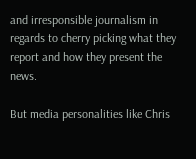and irresponsible journalism in regards to cherry picking what they report and how they present the news.

But media personalities like Chris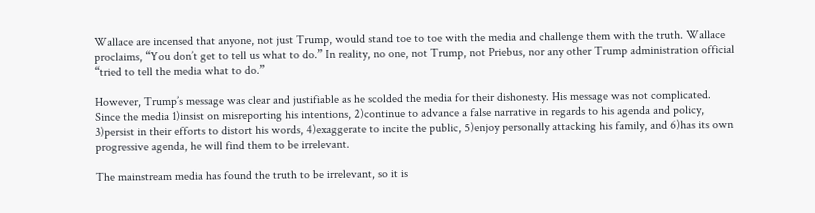Wallace are incensed that anyone, not just Trump, would stand toe to toe with the media and challenge them with the truth. Wallace proclaims, “You don’t get to tell us what to do.” In reality, no one, not Trump, not Priebus, nor any other Trump administration official “tried to tell the media what to do.”

However, Trump’s message was clear and justifiable as he scolded the media for their dishonesty. His message was not complicated. Since the media 1)insist on misreporting his intentions, 2)continue to advance a false narrative in regards to his agenda and policy, 3)persist in their efforts to distort his words, 4)exaggerate to incite the public, 5)enjoy personally attacking his family, and 6)has its own progressive agenda, he will find them to be irrelevant.

The mainstream media has found the truth to be irrelevant, so it is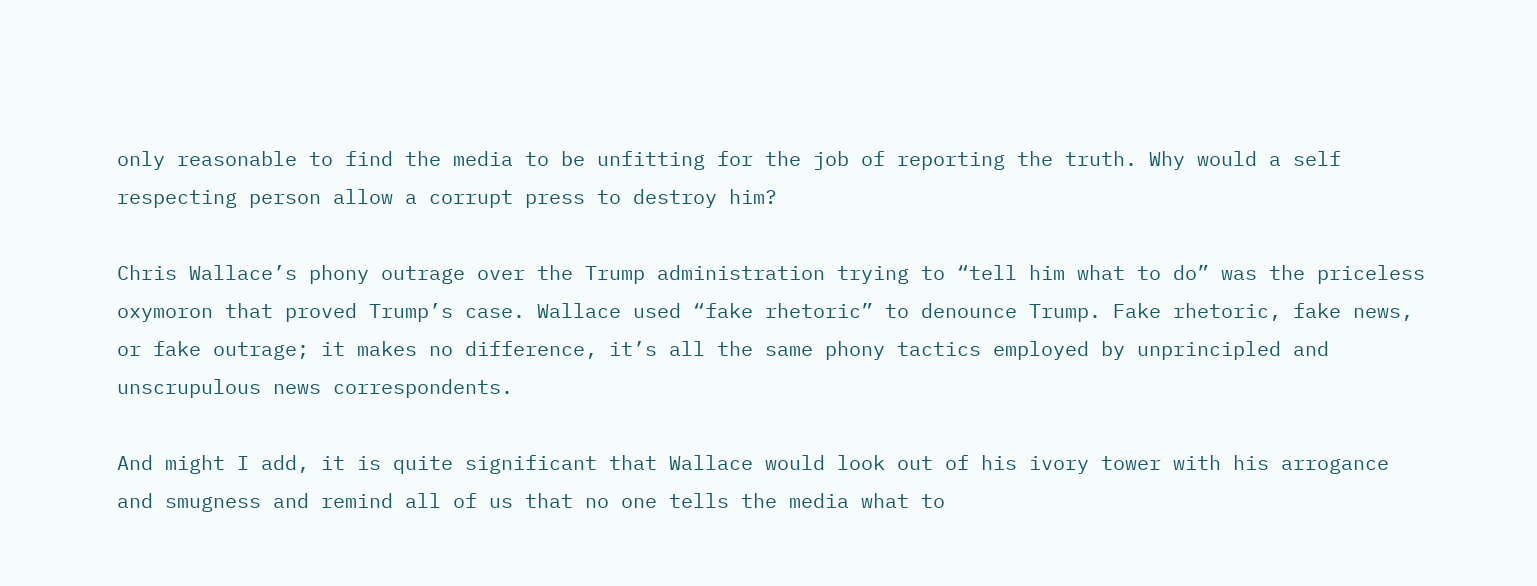only reasonable to find the media to be unfitting for the job of reporting the truth. Why would a self respecting person allow a corrupt press to destroy him?

Chris Wallace’s phony outrage over the Trump administration trying to “tell him what to do” was the priceless oxymoron that proved Trump’s case. Wallace used “fake rhetoric” to denounce Trump. Fake rhetoric, fake news, or fake outrage; it makes no difference, it’s all the same phony tactics employed by unprincipled and unscrupulous news correspondents.

And might I add, it is quite significant that Wallace would look out of his ivory tower with his arrogance and smugness and remind all of us that no one tells the media what to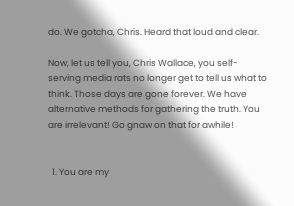do. We gotcha, Chris. Heard that loud and clear.

Now, let us tell you, Chris Wallace, you self-serving media rats no longer get to tell us what to think. Those days are gone forever. We have alternative methods for gathering the truth. You are irrelevant! Go gnaw on that for awhile!


  1. You are my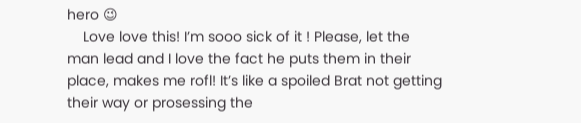hero 😉
    Love love this! I’m sooo sick of it ! Please, let the man lead and I love the fact he puts them in their place, makes me rofl! It’s like a spoiled Brat not getting their way or prosessing the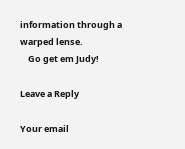information through a warped lense.
    Go get em Judy!

Leave a Reply

Your email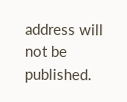address will not be published.